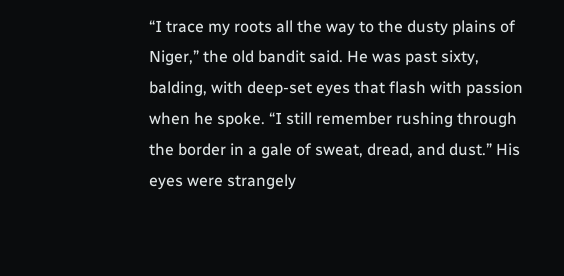“I trace my roots all the way to the dusty plains of Niger,” the old bandit said. He was past sixty, balding, with deep-set eyes that flash with passion when he spoke. “I still remember rushing through the border in a gale of sweat, dread, and dust.” His eyes were strangely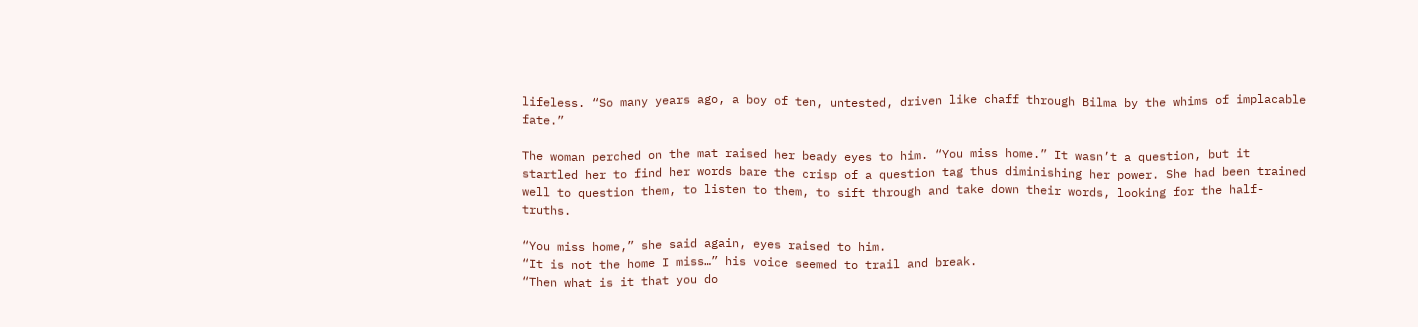lifeless. “So many years ago, a boy of ten, untested, driven like chaff through Bilma by the whims of implacable fate.”

The woman perched on the mat raised her beady eyes to him. “You miss home.” It wasn’t a question, but it startled her to find her words bare the crisp of a question tag thus diminishing her power. She had been trained well to question them, to listen to them, to sift through and take down their words, looking for the half-truths.

“You miss home,” she said again, eyes raised to him.
“It is not the home I miss…” his voice seemed to trail and break.
“Then what is it that you do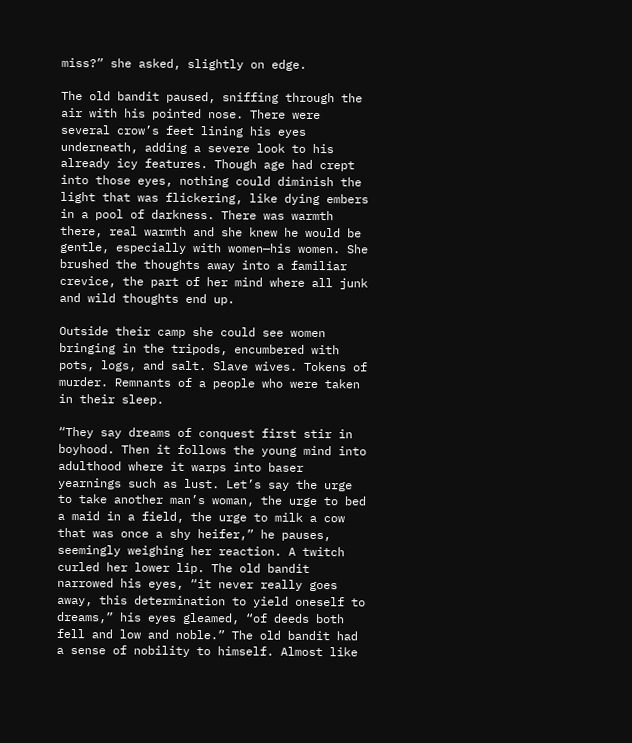miss?” she asked, slightly on edge.

The old bandit paused, sniffing through the air with his pointed nose. There were several crow’s feet lining his eyes underneath, adding a severe look to his already icy features. Though age had crept into those eyes, nothing could diminish the light that was flickering, like dying embers in a pool of darkness. There was warmth there, real warmth and she knew he would be gentle, especially with women—his women. She brushed the thoughts away into a familiar crevice, the part of her mind where all junk and wild thoughts end up.

Outside their camp she could see women bringing in the tripods, encumbered with pots, logs, and salt. Slave wives. Tokens of murder. Remnants of a people who were taken in their sleep.

“They say dreams of conquest first stir in boyhood. Then it follows the young mind into adulthood where it warps into baser yearnings such as lust. Let’s say the urge to take another man’s woman, the urge to bed a maid in a field, the urge to milk a cow that was once a shy heifer,” he pauses, seemingly weighing her reaction. A twitch curled her lower lip. The old bandit narrowed his eyes, “it never really goes away, this determination to yield oneself to dreams,” his eyes gleamed, “of deeds both fell and low and noble.” The old bandit had a sense of nobility to himself. Almost like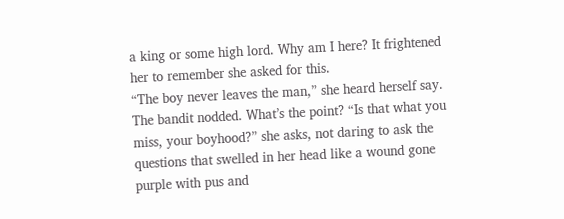a king or some high lord. Why am I here? It frightened her to remember she asked for this.
“The boy never leaves the man,” she heard herself say. The bandit nodded. What’s the point? “Is that what you miss, your boyhood?” she asks, not daring to ask the questions that swelled in her head like a wound gone purple with pus and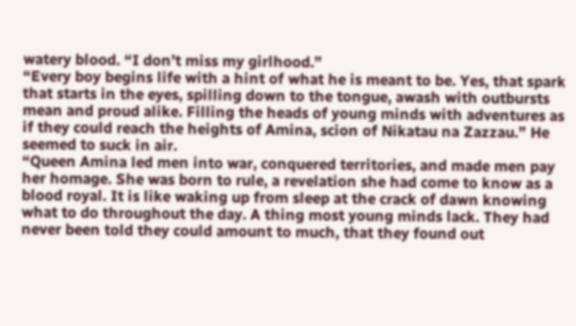watery blood. “I don’t miss my girlhood.”
“Every boy begins life with a hint of what he is meant to be. Yes, that spark that starts in the eyes, spilling down to the tongue, awash with outbursts mean and proud alike. Filling the heads of young minds with adventures as if they could reach the heights of Amina, scion of Nikatau na Zazzau.” He seemed to suck in air.
“Queen Amina led men into war, conquered territories, and made men pay her homage. She was born to rule, a revelation she had come to know as a blood royal. It is like waking up from sleep at the crack of dawn knowing what to do throughout the day. A thing most young minds lack. They had never been told they could amount to much, that they found out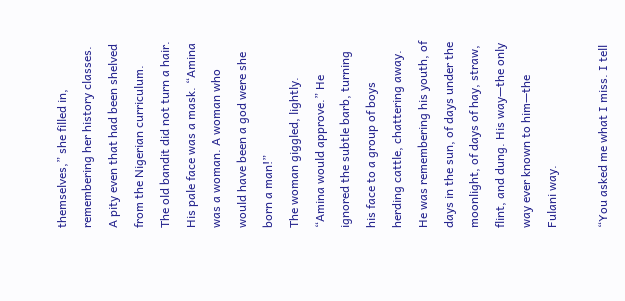themselves,” she filled in, remembering her history classes. A pity even that had been shelved from the Nigerian curriculum.
The old bandit did not turn a hair. His pale face was a mask. “Amina was a woman. A woman who would have been a god were she born a man!”
The woman giggled, lightly. “Amina would approve.” He ignored the subtle barb, turning his face to a group of boys herding cattle, chattering away. He was remembering his youth, of days in the sun, of days under the moonlight, of days of hay, straw, flint, and dung. His way—the only way ever known to him—the Fulani way.

“You asked me what I miss. I tell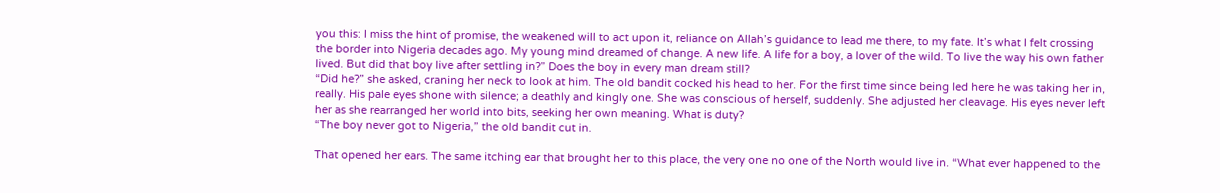you this: I miss the hint of promise, the weakened will to act upon it, reliance on Allah’s guidance to lead me there, to my fate. It’s what I felt crossing the border into Nigeria decades ago. My young mind dreamed of change. A new life. A life for a boy, a lover of the wild. To live the way his own father lived. But did that boy live after settling in?” Does the boy in every man dream still?
“Did he?” she asked, craning her neck to look at him. The old bandit cocked his head to her. For the first time since being led here he was taking her in, really. His pale eyes shone with silence; a deathly and kingly one. She was conscious of herself, suddenly. She adjusted her cleavage. His eyes never left her as she rearranged her world into bits, seeking her own meaning. What is duty?
“The boy never got to Nigeria,” the old bandit cut in.

That opened her ears. The same itching ear that brought her to this place, the very one no one of the North would live in. “What ever happened to the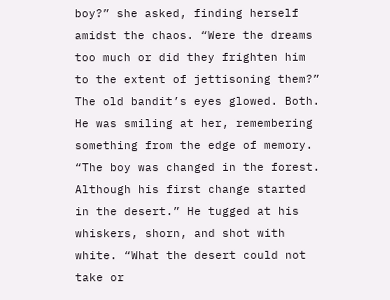boy?” she asked, finding herself amidst the chaos. “Were the dreams too much or did they frighten him to the extent of jettisoning them?” The old bandit’s eyes glowed. Both. He was smiling at her, remembering something from the edge of memory.
“The boy was changed in the forest. Although his first change started in the desert.” He tugged at his whiskers, shorn, and shot with white. “What the desert could not take or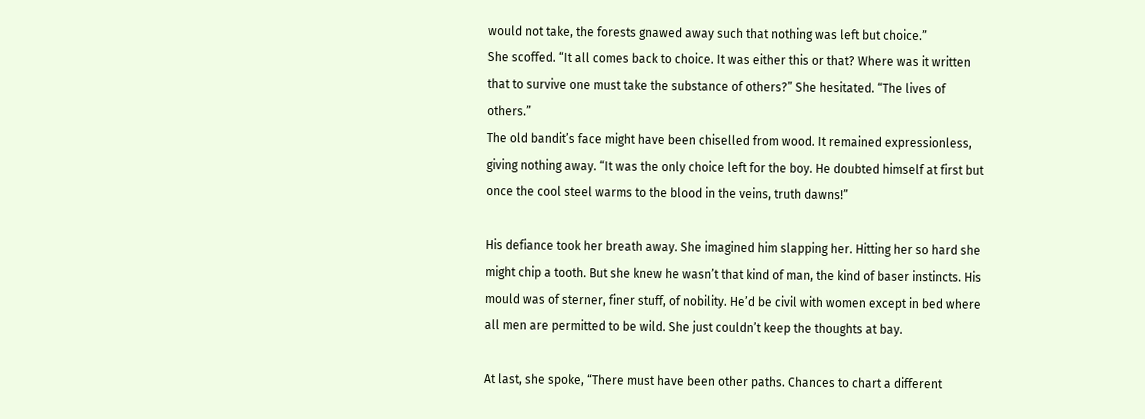would not take, the forests gnawed away such that nothing was left but choice.”
She scoffed. “It all comes back to choice. It was either this or that? Where was it written that to survive one must take the substance of others?” She hesitated. “The lives of others.”
The old bandit’s face might have been chiselled from wood. It remained expressionless, giving nothing away. “It was the only choice left for the boy. He doubted himself at first but once the cool steel warms to the blood in the veins, truth dawns!”

His defiance took her breath away. She imagined him slapping her. Hitting her so hard she might chip a tooth. But she knew he wasn’t that kind of man, the kind of baser instincts. His mould was of sterner, finer stuff, of nobility. He’d be civil with women except in bed where all men are permitted to be wild. She just couldn’t keep the thoughts at bay.

At last, she spoke, “There must have been other paths. Chances to chart a different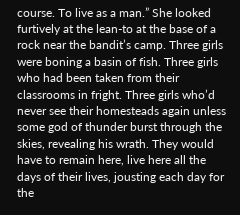course. To live as a man.” She looked furtively at the lean-to at the base of a rock near the bandit’s camp. Three girls were boning a basin of fish. Three girls who had been taken from their classrooms in fright. Three girls who’d never see their homesteads again unless some god of thunder burst through the skies, revealing his wrath. They would have to remain here, live here all the days of their lives, jousting each day for the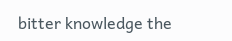bitter knowledge the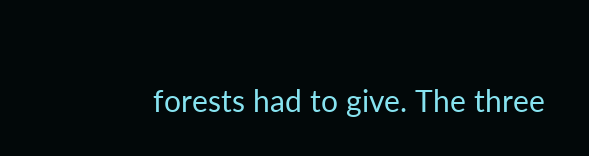forests had to give. The three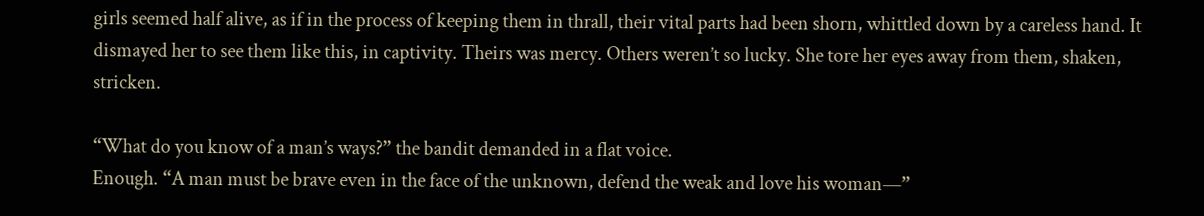girls seemed half alive, as if in the process of keeping them in thrall, their vital parts had been shorn, whittled down by a careless hand. It dismayed her to see them like this, in captivity. Theirs was mercy. Others weren’t so lucky. She tore her eyes away from them, shaken, stricken.

“What do you know of a man’s ways?” the bandit demanded in a flat voice.
Enough. “A man must be brave even in the face of the unknown, defend the weak and love his woman—”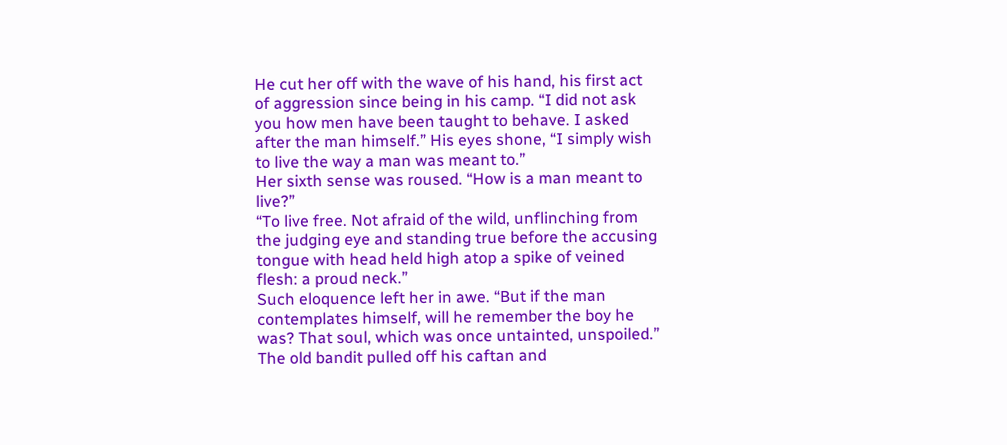He cut her off with the wave of his hand, his first act of aggression since being in his camp. “I did not ask you how men have been taught to behave. I asked after the man himself.” His eyes shone, “I simply wish to live the way a man was meant to.”
Her sixth sense was roused. “How is a man meant to live?”
“To live free. Not afraid of the wild, unflinching from the judging eye and standing true before the accusing tongue with head held high atop a spike of veined flesh: a proud neck.”
Such eloquence left her in awe. “But if the man contemplates himself, will he remember the boy he was? That soul, which was once untainted, unspoiled.”
The old bandit pulled off his caftan and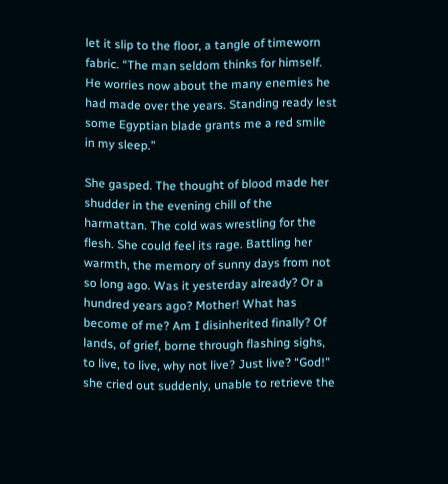let it slip to the floor, a tangle of timeworn fabric. “The man seldom thinks for himself. He worries now about the many enemies he had made over the years. Standing ready lest some Egyptian blade grants me a red smile in my sleep.”

She gasped. The thought of blood made her shudder in the evening chill of the harmattan. The cold was wrestling for the flesh. She could feel its rage. Battling her warmth, the memory of sunny days from not so long ago. Was it yesterday already? Or a hundred years ago? Mother! What has become of me? Am I disinherited finally? Of lands, of grief, borne through flashing sighs, to live, to live, why not live? Just live? “God!” she cried out suddenly, unable to retrieve the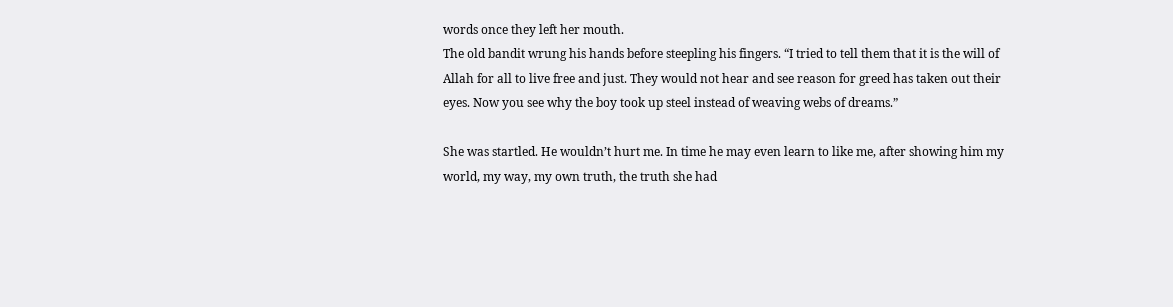words once they left her mouth.
The old bandit wrung his hands before steepling his fingers. “I tried to tell them that it is the will of Allah for all to live free and just. They would not hear and see reason for greed has taken out their eyes. Now you see why the boy took up steel instead of weaving webs of dreams.”

She was startled. He wouldn’t hurt me. In time he may even learn to like me, after showing him my world, my way, my own truth, the truth she had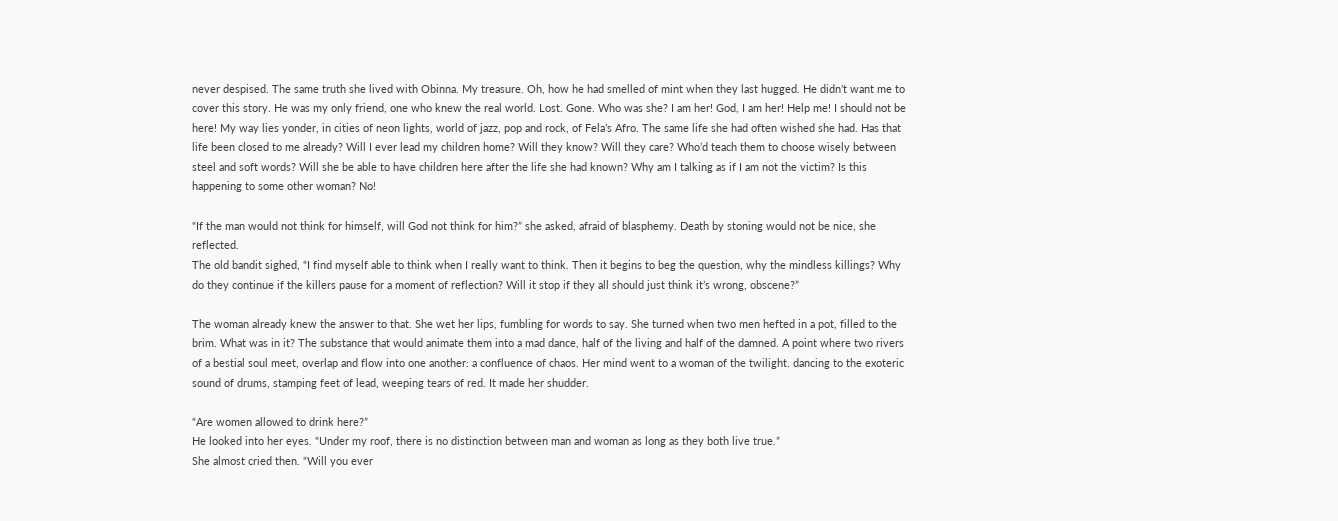never despised. The same truth she lived with Obinna. My treasure. Oh, how he had smelled of mint when they last hugged. He didn’t want me to cover this story. He was my only friend, one who knew the real world. Lost. Gone. Who was she? I am her! God, I am her! Help me! I should not be here! My way lies yonder, in cities of neon lights, world of jazz, pop and rock, of Fela’s Afro. The same life she had often wished she had. Has that life been closed to me already? Will I ever lead my children home? Will they know? Will they care? Who’d teach them to choose wisely between steel and soft words? Will she be able to have children here after the life she had known? Why am I talking as if I am not the victim? Is this happening to some other woman? No!

“If the man would not think for himself, will God not think for him?” she asked, afraid of blasphemy. Death by stoning would not be nice, she reflected.
The old bandit sighed, “I find myself able to think when I really want to think. Then it begins to beg the question, why the mindless killings? Why do they continue if the killers pause for a moment of reflection? Will it stop if they all should just think it’s wrong, obscene?”

The woman already knew the answer to that. She wet her lips, fumbling for words to say. She turned when two men hefted in a pot, filled to the brim. What was in it? The substance that would animate them into a mad dance, half of the living and half of the damned. A point where two rivers of a bestial soul meet, overlap and flow into one another: a confluence of chaos. Her mind went to a woman of the twilight. dancing to the exoteric sound of drums, stamping feet of lead, weeping tears of red. It made her shudder.

“Are women allowed to drink here?”
He looked into her eyes. “Under my roof, there is no distinction between man and woman as long as they both live true.”
She almost cried then. “Will you ever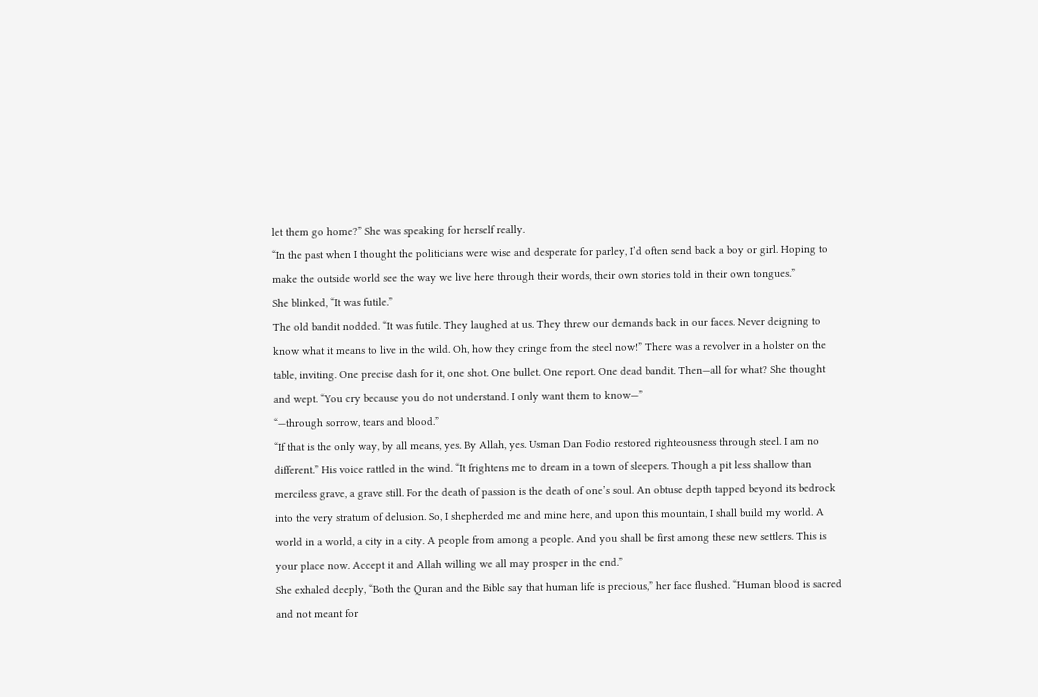let them go home?” She was speaking for herself really.
“In the past when I thought the politicians were wise and desperate for parley, I’d often send back a boy or girl. Hoping to make the outside world see the way we live here through their words, their own stories told in their own tongues.”
She blinked, “It was futile.”
The old bandit nodded. “It was futile. They laughed at us. They threw our demands back in our faces. Never deigning to know what it means to live in the wild. Oh, how they cringe from the steel now!” There was a revolver in a holster on the table, inviting. One precise dash for it, one shot. One bullet. One report. One dead bandit. Then—all for what? She thought and wept. “You cry because you do not understand. I only want them to know—”
“—through sorrow, tears and blood.”
“If that is the only way, by all means, yes. By Allah, yes. Usman Dan Fodio restored righteousness through steel. I am no different.” His voice rattled in the wind. “It frightens me to dream in a town of sleepers. Though a pit less shallow than merciless grave, a grave still. For the death of passion is the death of one’s soul. An obtuse depth tapped beyond its bedrock into the very stratum of delusion. So, I shepherded me and mine here, and upon this mountain, I shall build my world. A world in a world, a city in a city. A people from among a people. And you shall be first among these new settlers. This is your place now. Accept it and Allah willing we all may prosper in the end.”
She exhaled deeply, “Both the Quran and the Bible say that human life is precious,” her face flushed. “Human blood is sacred and not meant for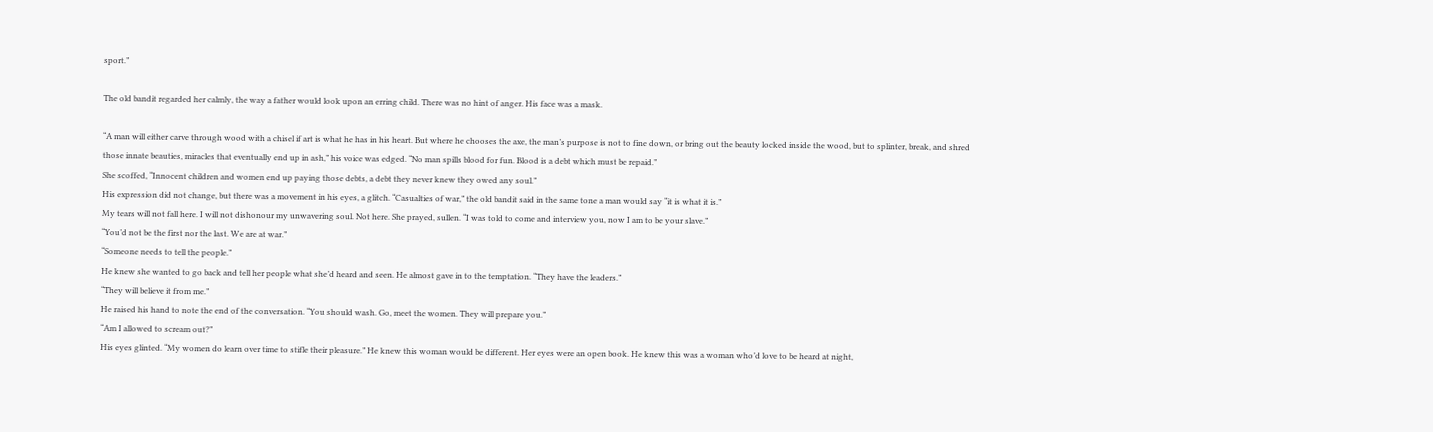sport.”

The old bandit regarded her calmly, the way a father would look upon an erring child. There was no hint of anger. His face was a mask.

“A man will either carve through wood with a chisel if art is what he has in his heart. But where he chooses the axe, the man’s purpose is not to fine down, or bring out the beauty locked inside the wood, but to splinter, break, and shred those innate beauties, miracles that eventually end up in ash,” his voice was edged. “No man spills blood for fun. Blood is a debt which must be repaid.”
She scoffed, “Innocent children and women end up paying those debts, a debt they never knew they owed any soul.”
His expression did not change, but there was a movement in his eyes, a glitch. “Casualties of war,” the old bandit said in the same tone a man would say “it is what it is.”
My tears will not fall here. I will not dishonour my unwavering soul. Not here. She prayed, sullen. “I was told to come and interview you, now I am to be your slave.”
“You’d not be the first nor the last. We are at war.”
“Someone needs to tell the people.”
He knew she wanted to go back and tell her people what she’d heard and seen. He almost gave in to the temptation. “They have the leaders.”
“They will believe it from me.”
He raised his hand to note the end of the conversation. “You should wash. Go, meet the women. They will prepare you.”
“Am I allowed to scream out?”
His eyes glinted. “My women do learn over time to stifle their pleasure.” He knew this woman would be different. Her eyes were an open book. He knew this was a woman who’d love to be heard at night,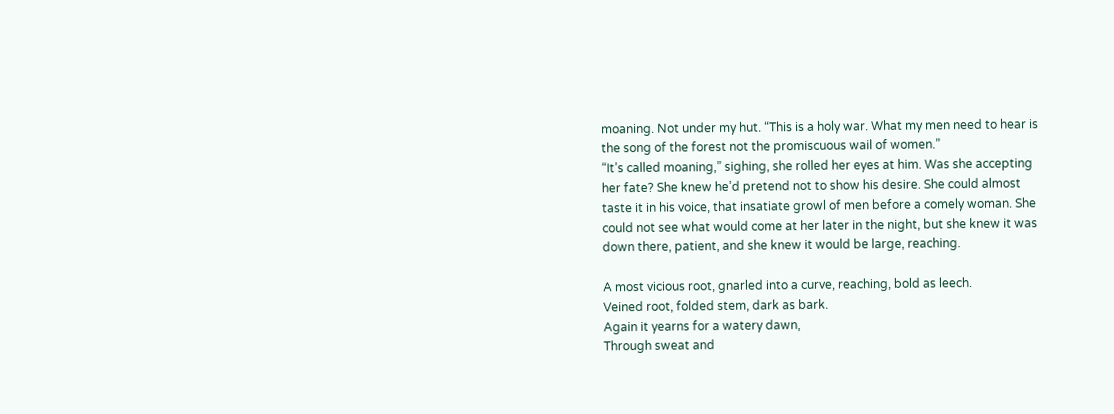moaning. Not under my hut. “This is a holy war. What my men need to hear is the song of the forest not the promiscuous wail of women.”
“It’s called moaning,” sighing, she rolled her eyes at him. Was she accepting her fate? She knew he’d pretend not to show his desire. She could almost taste it in his voice, that insatiate growl of men before a comely woman. She could not see what would come at her later in the night, but she knew it was down there, patient, and she knew it would be large, reaching.

A most vicious root, gnarled into a curve, reaching, bold as leech.
Veined root, folded stem, dark as bark.
Again it yearns for a watery dawn,
Through sweat and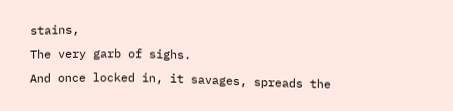stains,
The very garb of sighs.
And once locked in, it savages, spreads the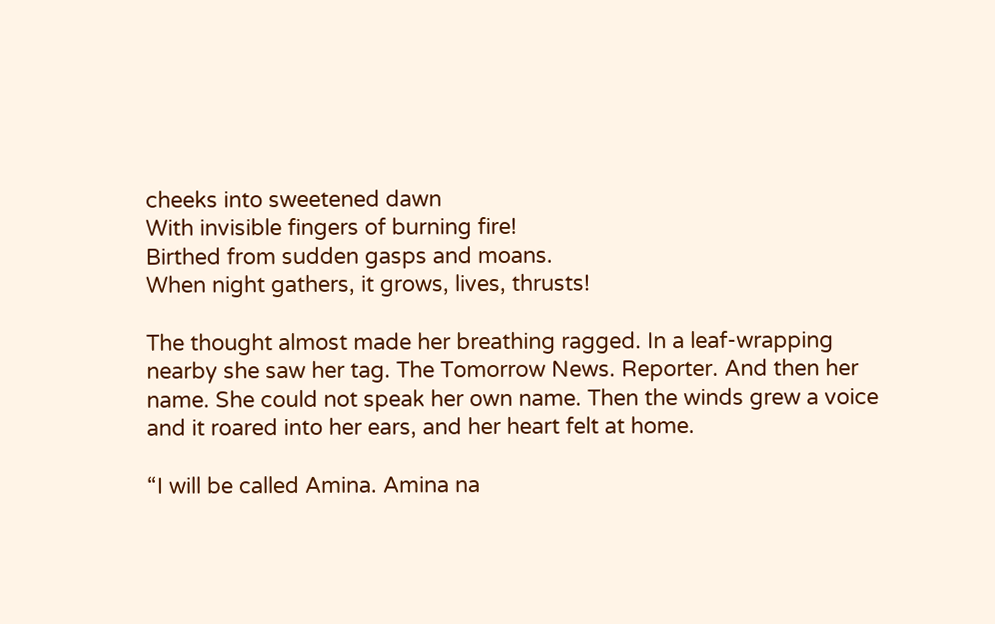cheeks into sweetened dawn
With invisible fingers of burning fire!
Birthed from sudden gasps and moans.
When night gathers, it grows, lives, thrusts!

The thought almost made her breathing ragged. In a leaf-wrapping nearby she saw her tag. The Tomorrow News. Reporter. And then her name. She could not speak her own name. Then the winds grew a voice and it roared into her ears, and her heart felt at home.

“I will be called Amina. Amina na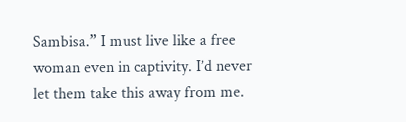Sambisa.” I must live like a free woman even in captivity. I’d never let them take this away from me.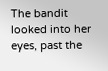The bandit looked into her eyes, past the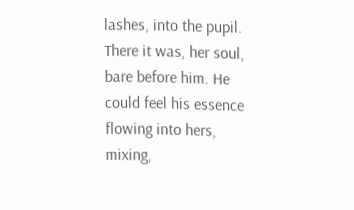lashes, into the pupil. There it was, her soul, bare before him. He could feel his essence flowing into hers, mixing,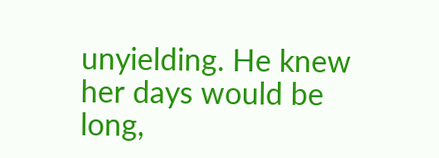unyielding. He knew her days would be long,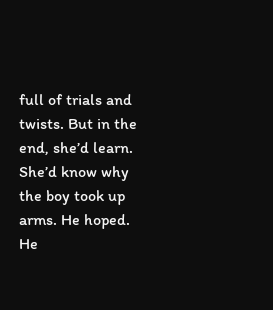full of trials and twists. But in the end, she’d learn. She’d know why the boy took up arms. He hoped. He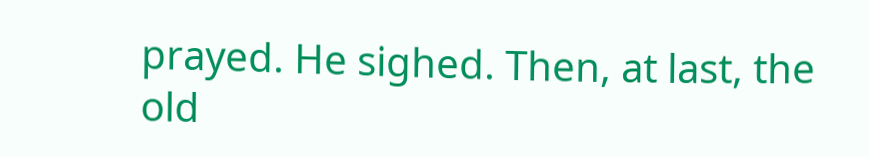prayed. He sighed. Then, at last, the old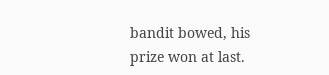bandit bowed, his prize won at last.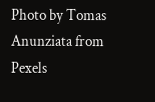Photo by Tomas Anunziata from Pexels